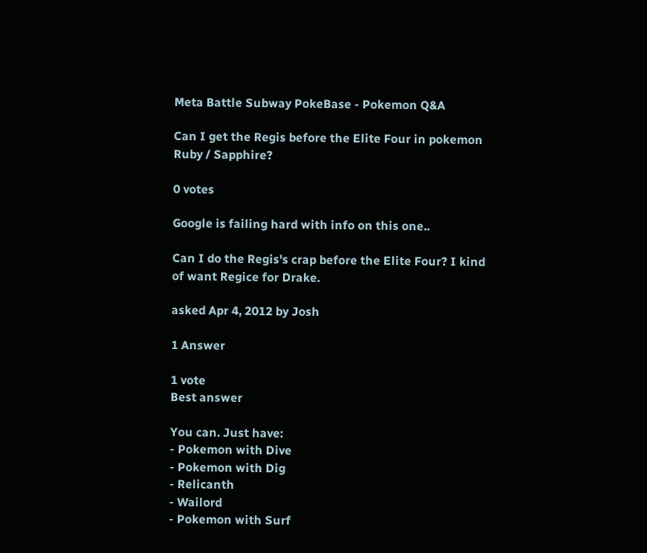Meta Battle Subway PokeBase - Pokemon Q&A

Can I get the Regis before the Elite Four in pokemon Ruby / Sapphire?

0 votes

Google is failing hard with info on this one..

Can I do the Regis's crap before the Elite Four? I kind of want Regice for Drake.

asked Apr 4, 2012 by Josh

1 Answer

1 vote
Best answer

You can. Just have:
- Pokemon with Dive
- Pokemon with Dig
- Relicanth
- Wailord
- Pokemon with Surf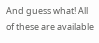And guess what! All of these are available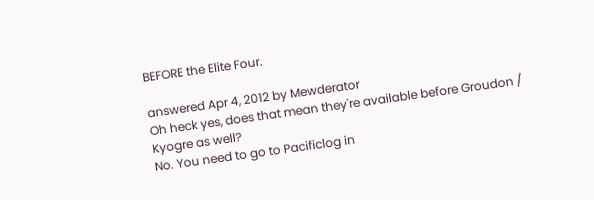BEFORE the Elite Four.

answered Apr 4, 2012 by Mewderator
Oh heck yes, does that mean they're available before Groudon / Kyogre as well?
No. You need to go to Pacificlog in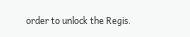order to unlock the Regis.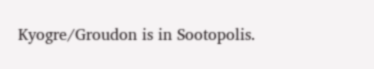Kyogre/Groudon is in Sootopolis.